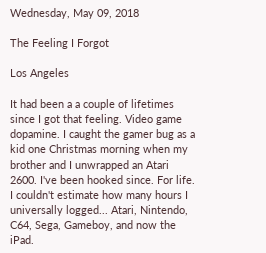Wednesday, May 09, 2018

The Feeling I Forgot

Los Angeles

It had been a a couple of lifetimes since I got that feeling. Video game dopamine. I caught the gamer bug as a kid one Christmas morning when my brother and I unwrapped an Atari 2600. I've been hooked since. For life. I couldn't estimate how many hours I universally logged... Atari, Nintendo, C64, Sega, Gameboy, and now the iPad.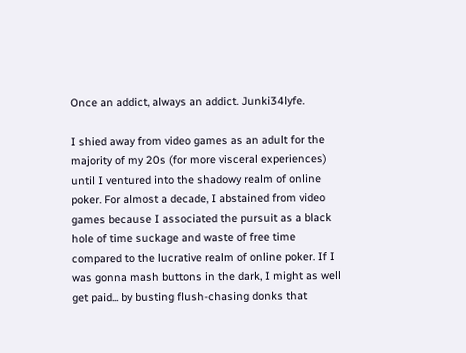Once an addict, always an addict. Junki34lyfe.

I shied away from video games as an adult for the majority of my 20s (for more visceral experiences) until I ventured into the shadowy realm of online poker. For almost a decade, I abstained from video games because I associated the pursuit as a black hole of time suckage and waste of free time compared to the lucrative realm of online poker. If I was gonna mash buttons in the dark, I might as well get paid... by busting flush-chasing donks that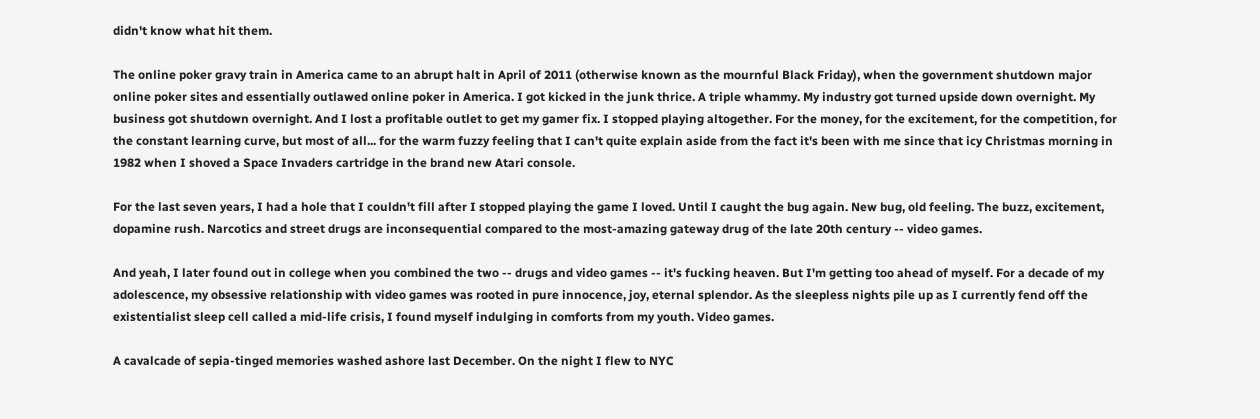didn't know what hit them.

The online poker gravy train in America came to an abrupt halt in April of 2011 (otherwise known as the mournful Black Friday), when the government shutdown major online poker sites and essentially outlawed online poker in America. I got kicked in the junk thrice. A triple whammy. My industry got turned upside down overnight. My business got shutdown overnight. And I lost a profitable outlet to get my gamer fix. I stopped playing altogether. For the money, for the excitement, for the competition, for the constant learning curve, but most of all... for the warm fuzzy feeling that I can't quite explain aside from the fact it's been with me since that icy Christmas morning in 1982 when I shoved a Space Invaders cartridge in the brand new Atari console.

For the last seven years, I had a hole that I couldn't fill after I stopped playing the game I loved. Until I caught the bug again. New bug, old feeling. The buzz, excitement, dopamine rush. Narcotics and street drugs are inconsequential compared to the most-amazing gateway drug of the late 20th century -- video games.

And yeah, I later found out in college when you combined the two -- drugs and video games -- it's fucking heaven. But I'm getting too ahead of myself. For a decade of my adolescence, my obsessive relationship with video games was rooted in pure innocence, joy, eternal splendor. As the sleepless nights pile up as I currently fend off the existentialist sleep cell called a mid-life crisis, I found myself indulging in comforts from my youth. Video games.

A cavalcade of sepia-tinged memories washed ashore last December. On the night I flew to NYC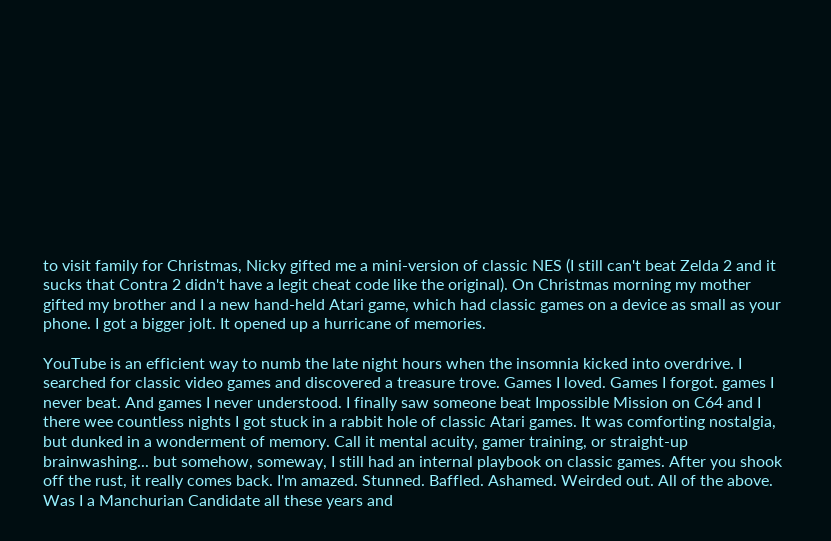to visit family for Christmas, Nicky gifted me a mini-version of classic NES (I still can't beat Zelda 2 and it sucks that Contra 2 didn't have a legit cheat code like the original). On Christmas morning my mother gifted my brother and I a new hand-held Atari game, which had classic games on a device as small as your phone. I got a bigger jolt. It opened up a hurricane of memories.

YouTube is an efficient way to numb the late night hours when the insomnia kicked into overdrive. I searched for classic video games and discovered a treasure trove. Games I loved. Games I forgot. games I never beat. And games I never understood. I finally saw someone beat Impossible Mission on C64 and I there wee countless nights I got stuck in a rabbit hole of classic Atari games. It was comforting nostalgia, but dunked in a wonderment of memory. Call it mental acuity, gamer training, or straight-up brainwashing... but somehow, someway, I still had an internal playbook on classic games. After you shook off the rust, it really comes back. I'm amazed. Stunned. Baffled. Ashamed. Weirded out. All of the above. Was I a Manchurian Candidate all these years and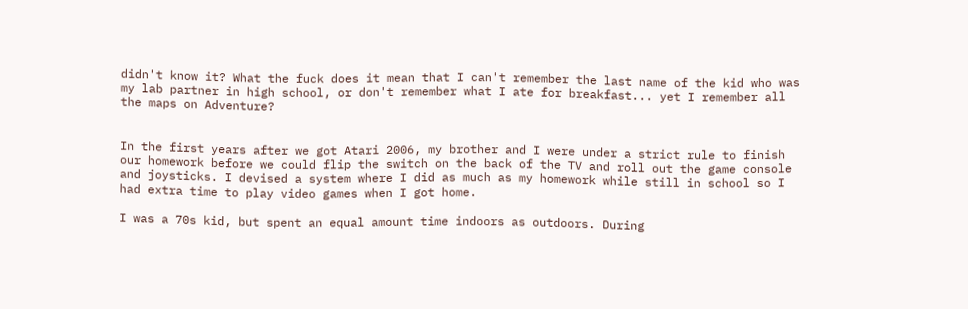didn't know it? What the fuck does it mean that I can't remember the last name of the kid who was my lab partner in high school, or don't remember what I ate for breakfast... yet I remember all the maps on Adventure?


In the first years after we got Atari 2006, my brother and I were under a strict rule to finish our homework before we could flip the switch on the back of the TV and roll out the game console and joysticks. I devised a system where I did as much as my homework while still in school so I had extra time to play video games when I got home.

I was a 70s kid, but spent an equal amount time indoors as outdoors. During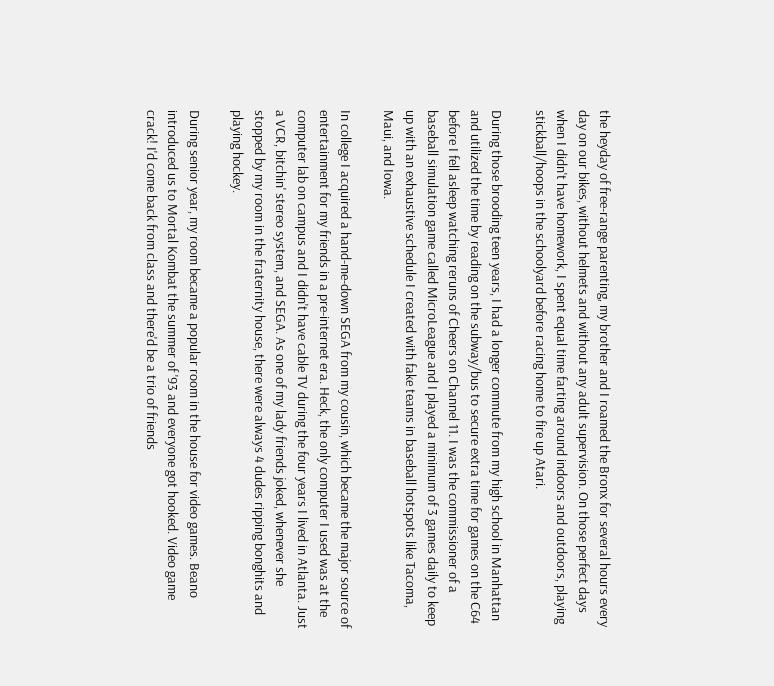the heyday of free-range parenting, my brother and I roamed the Bronx for several hours every day on our bikes, without helmets and without any adult supervision. On those perfect days when I didn't have homework, I spent equal time farting around indoors and outdoors, playing stickball/hoops in the schoolyard before racing home to fire up Atari.

During those brooding teen years, I had a longer commute from my high school in Manhattan and utilized the time by reading on the subway/bus to secure extra time for games on the C64 before I fell asleep watching reruns of Cheers on Channel 11. I was the commissioner of a baseball simulation game called MicroLeague and I played a minimum of 3 games daily to keep up with an exhaustive schedule I created with fake teams in baseball hotspots like Tacoma, Maui, and Iowa.

In college I acquired a hand-me-down SEGA from my cousin, which became the major source of entertainment for my friends in a pre-internet era. Heck, the only computer I used was at the computer lab on campus and I didn't have cable TV during the four years I lived in Atlanta. Just a VCR, bitchin' stereo system, and SEGA. As one of my lady friends joked, whenever she stopped by my room in the fraternity house, there were always 4 dudes ripping bonghits and playing hockey.

During senior year, my room became a popular room in the house for video games. Beano introduced us to Mortal Kombat the summer of '93 and everyone got hooked. Video game crack! I'd come back from class and there'd be a trio of friends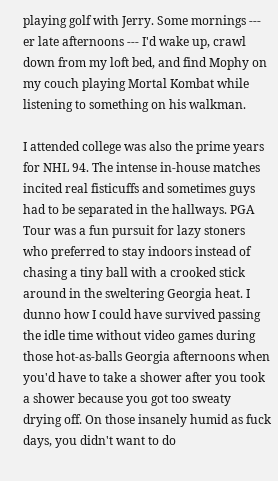playing golf with Jerry. Some mornings --- er late afternoons --- I'd wake up, crawl down from my loft bed, and find Mophy on my couch playing Mortal Kombat while listening to something on his walkman.

I attended college was also the prime years for NHL 94. The intense in-house matches incited real fisticuffs and sometimes guys had to be separated in the hallways. PGA Tour was a fun pursuit for lazy stoners who preferred to stay indoors instead of chasing a tiny ball with a crooked stick around in the sweltering Georgia heat. I dunno how I could have survived passing the idle time without video games during those hot-as-balls Georgia afternoons when you'd have to take a shower after you took a shower because you got too sweaty drying off. On those insanely humid as fuck days, you didn't want to do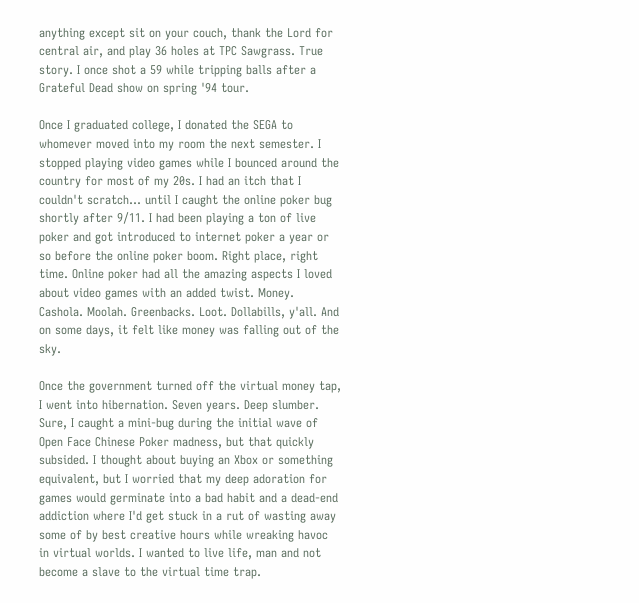anything except sit on your couch, thank the Lord for central air, and play 36 holes at TPC Sawgrass. True story. I once shot a 59 while tripping balls after a Grateful Dead show on spring '94 tour.

Once I graduated college, I donated the SEGA to whomever moved into my room the next semester. I stopped playing video games while I bounced around the country for most of my 20s. I had an itch that I couldn't scratch... until I caught the online poker bug shortly after 9/11. I had been playing a ton of live poker and got introduced to internet poker a year or so before the online poker boom. Right place, right time. Online poker had all the amazing aspects I loved about video games with an added twist. Money. Cashola. Moolah. Greenbacks. Loot. Dollabills, y'all. And on some days, it felt like money was falling out of the sky.

Once the government turned off the virtual money tap, I went into hibernation. Seven years. Deep slumber. Sure, I caught a mini-bug during the initial wave of Open Face Chinese Poker madness, but that quickly subsided. I thought about buying an Xbox or something equivalent, but I worried that my deep adoration for games would germinate into a bad habit and a dead-end addiction where I'd get stuck in a rut of wasting away some of by best creative hours while wreaking havoc in virtual worlds. I wanted to live life, man and not become a slave to the virtual time trap.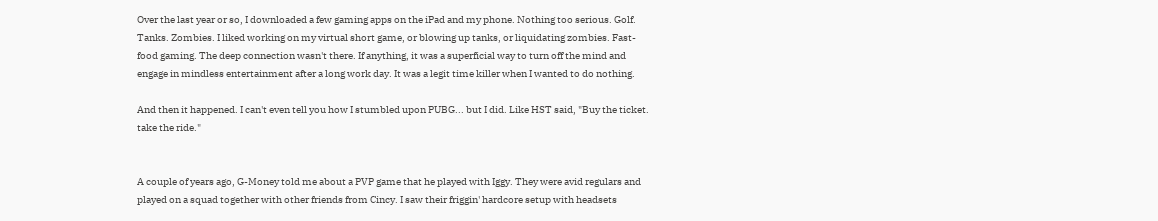Over the last year or so, I downloaded a few gaming apps on the iPad and my phone. Nothing too serious. Golf. Tanks. Zombies. I liked working on my virtual short game, or blowing up tanks, or liquidating zombies. Fast-food gaming. The deep connection wasn't there. If anything, it was a superficial way to turn off the mind and engage in mindless entertainment after a long work day. It was a legit time killer when I wanted to do nothing.

And then it happened. I can't even tell you how I stumbled upon PUBG... but I did. Like HST said, "Buy the ticket. take the ride."


A couple of years ago, G-Money told me about a PVP game that he played with Iggy. They were avid regulars and played on a squad together with other friends from Cincy. I saw their friggin' hardcore setup with headsets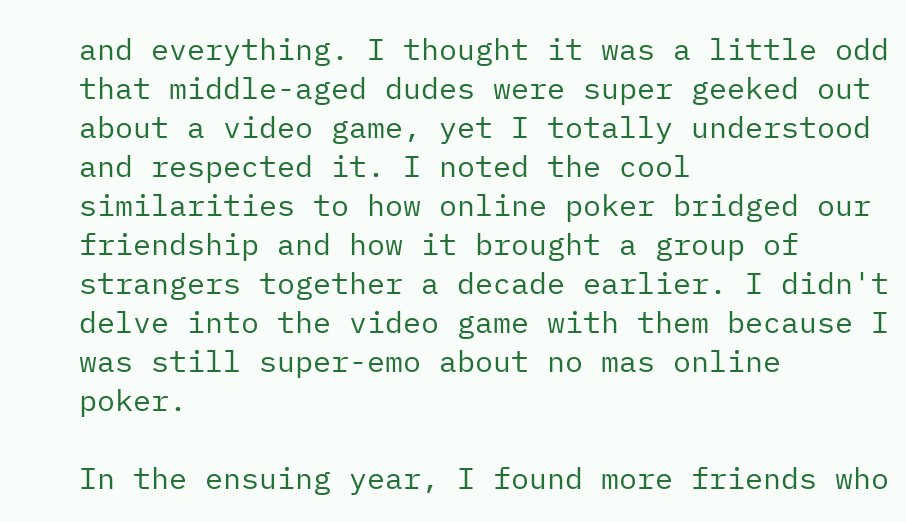and everything. I thought it was a little odd that middle-aged dudes were super geeked out about a video game, yet I totally understood and respected it. I noted the cool similarities to how online poker bridged our friendship and how it brought a group of strangers together a decade earlier. I didn't delve into the video game with them because I was still super-emo about no mas online poker.

In the ensuing year, I found more friends who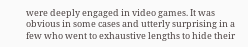were deeply engaged in video games. It was obvious in some cases and utterly surprising in a few who went to exhaustive lengths to hide their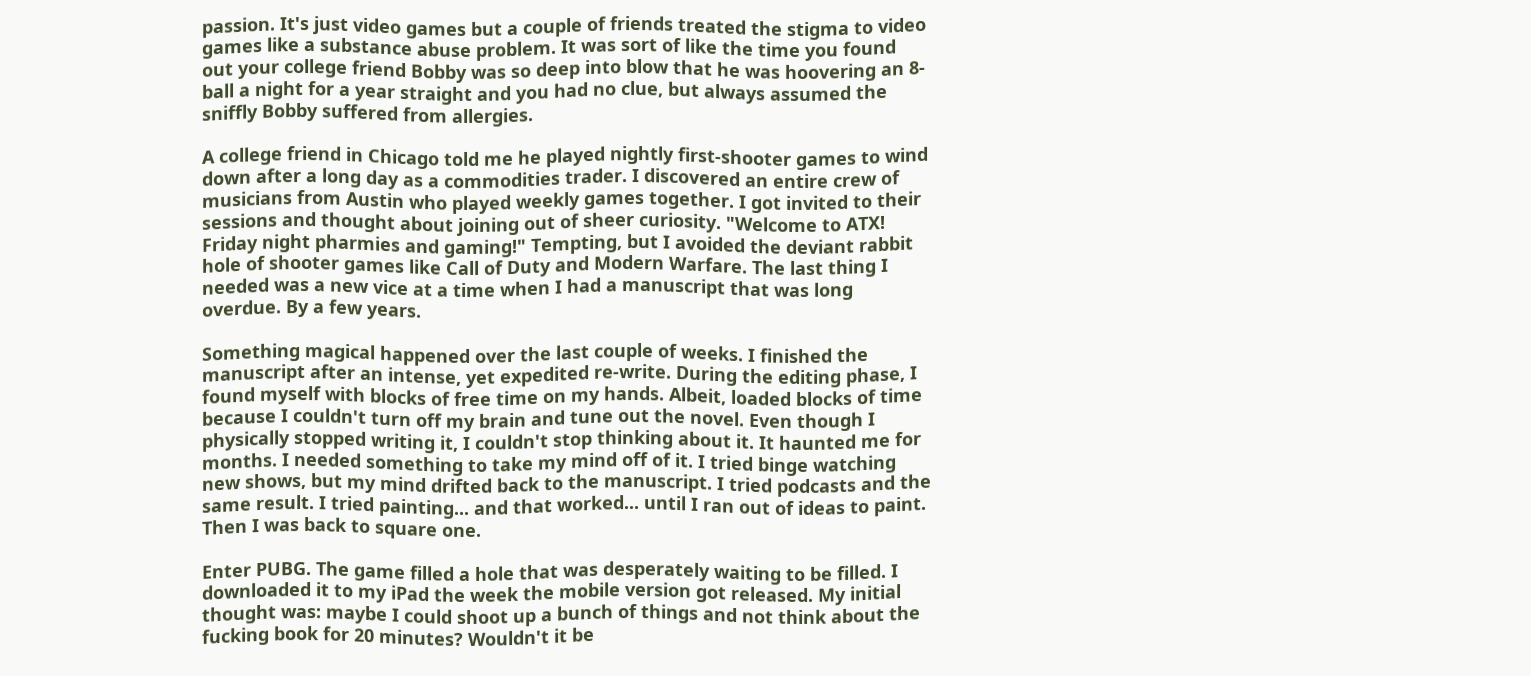passion. It's just video games but a couple of friends treated the stigma to video games like a substance abuse problem. It was sort of like the time you found out your college friend Bobby was so deep into blow that he was hoovering an 8-ball a night for a year straight and you had no clue, but always assumed the sniffly Bobby suffered from allergies.

A college friend in Chicago told me he played nightly first-shooter games to wind down after a long day as a commodities trader. I discovered an entire crew of musicians from Austin who played weekly games together. I got invited to their sessions and thought about joining out of sheer curiosity. "Welcome to ATX! Friday night pharmies and gaming!" Tempting, but I avoided the deviant rabbit hole of shooter games like Call of Duty and Modern Warfare. The last thing I needed was a new vice at a time when I had a manuscript that was long overdue. By a few years.

Something magical happened over the last couple of weeks. I finished the manuscript after an intense, yet expedited re-write. During the editing phase, I found myself with blocks of free time on my hands. Albeit, loaded blocks of time because I couldn't turn off my brain and tune out the novel. Even though I physically stopped writing it, I couldn't stop thinking about it. It haunted me for months. I needed something to take my mind off of it. I tried binge watching new shows, but my mind drifted back to the manuscript. I tried podcasts and the same result. I tried painting... and that worked... until I ran out of ideas to paint. Then I was back to square one.

Enter PUBG. The game filled a hole that was desperately waiting to be filled. I downloaded it to my iPad the week the mobile version got released. My initial thought was: maybe I could shoot up a bunch of things and not think about the fucking book for 20 minutes? Wouldn't it be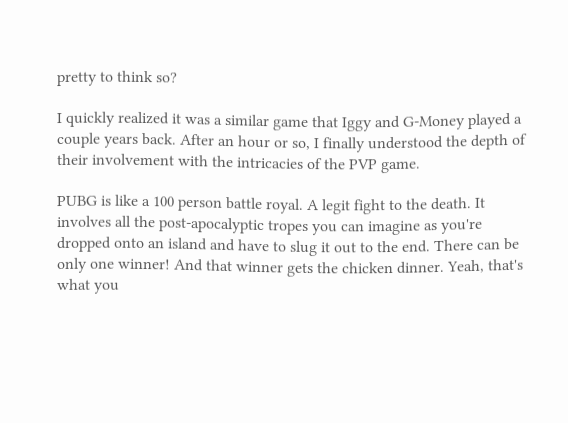pretty to think so?

I quickly realized it was a similar game that Iggy and G-Money played a couple years back. After an hour or so, I finally understood the depth of their involvement with the intricacies of the PVP game.

PUBG is like a 100 person battle royal. A legit fight to the death. It involves all the post-apocalyptic tropes you can imagine as you're dropped onto an island and have to slug it out to the end. There can be only one winner! And that winner gets the chicken dinner. Yeah, that's what you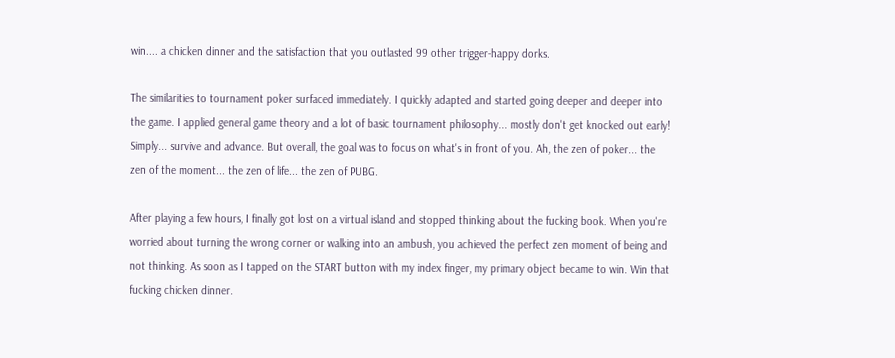win.... a chicken dinner and the satisfaction that you outlasted 99 other trigger-happy dorks.

The similarities to tournament poker surfaced immediately. I quickly adapted and started going deeper and deeper into the game. I applied general game theory and a lot of basic tournament philosophy... mostly don't get knocked out early! Simply... survive and advance. But overall, the goal was to focus on what's in front of you. Ah, the zen of poker... the zen of the moment... the zen of life... the zen of PUBG.

After playing a few hours, I finally got lost on a virtual island and stopped thinking about the fucking book. When you're worried about turning the wrong corner or walking into an ambush, you achieved the perfect zen moment of being and not thinking. As soon as I tapped on the START button with my index finger, my primary object became to win. Win that fucking chicken dinner.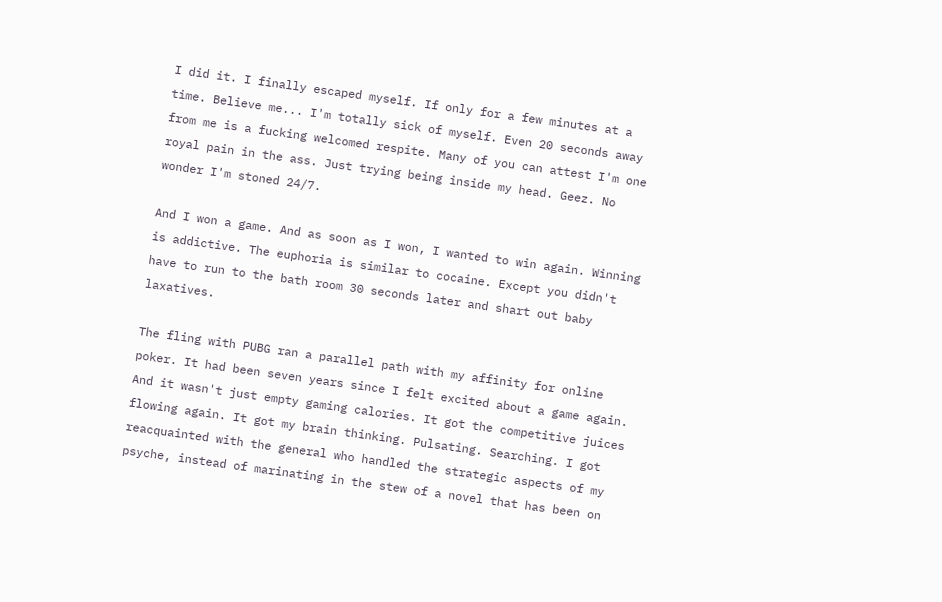I did it. I finally escaped myself. If only for a few minutes at a time. Believe me... I'm totally sick of myself. Even 20 seconds away from me is a fucking welcomed respite. Many of you can attest I'm one royal pain in the ass. Just trying being inside my head. Geez. No wonder I'm stoned 24/7.

And I won a game. And as soon as I won, I wanted to win again. Winning is addictive. The euphoria is similar to cocaine. Except you didn't have to run to the bath room 30 seconds later and shart out baby laxatives.

The fling with PUBG ran a parallel path with my affinity for online poker. It had been seven years since I felt excited about a game again. And it wasn't just empty gaming calories. It got the competitive juices flowing again. It got my brain thinking. Pulsating. Searching. I got reacquainted with the general who handled the strategic aspects of my psyche, instead of marinating in the stew of a novel that has been on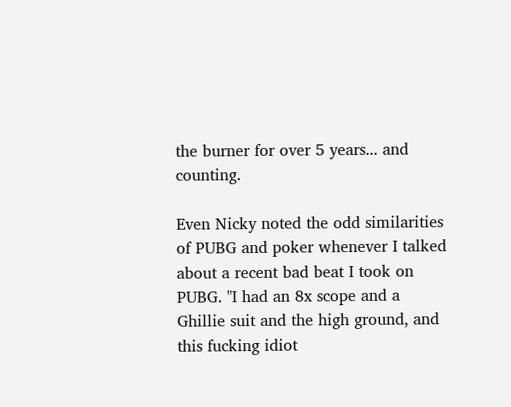the burner for over 5 years... and counting.

Even Nicky noted the odd similarities of PUBG and poker whenever I talked about a recent bad beat I took on PUBG. "I had an 8x scope and a Ghillie suit and the high ground, and this fucking idiot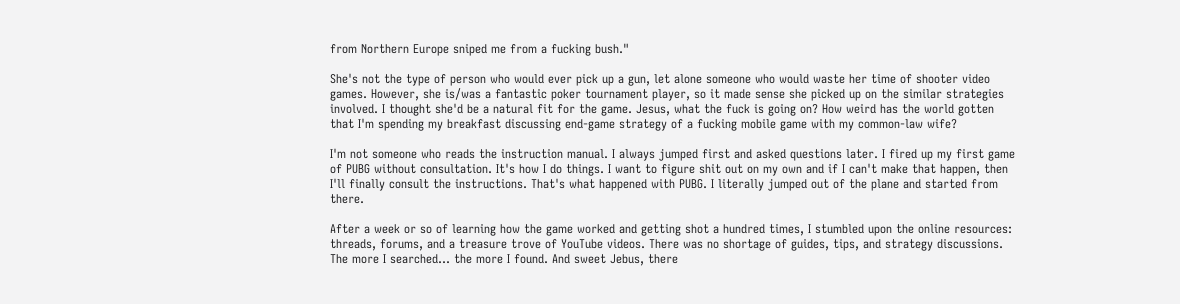from Northern Europe sniped me from a fucking bush."

She's not the type of person who would ever pick up a gun, let alone someone who would waste her time of shooter video games. However, she is/was a fantastic poker tournament player, so it made sense she picked up on the similar strategies involved. I thought she'd be a natural fit for the game. Jesus, what the fuck is going on? How weird has the world gotten that I'm spending my breakfast discussing end-game strategy of a fucking mobile game with my common-law wife?

I'm not someone who reads the instruction manual. I always jumped first and asked questions later. I fired up my first game of PUBG without consultation. It's how I do things. I want to figure shit out on my own and if I can't make that happen, then I'll finally consult the instructions. That's what happened with PUBG. I literally jumped out of the plane and started from there.

After a week or so of learning how the game worked and getting shot a hundred times, I stumbled upon the online resources: threads, forums, and a treasure trove of YouTube videos. There was no shortage of guides, tips, and strategy discussions. The more I searched... the more I found. And sweet Jebus, there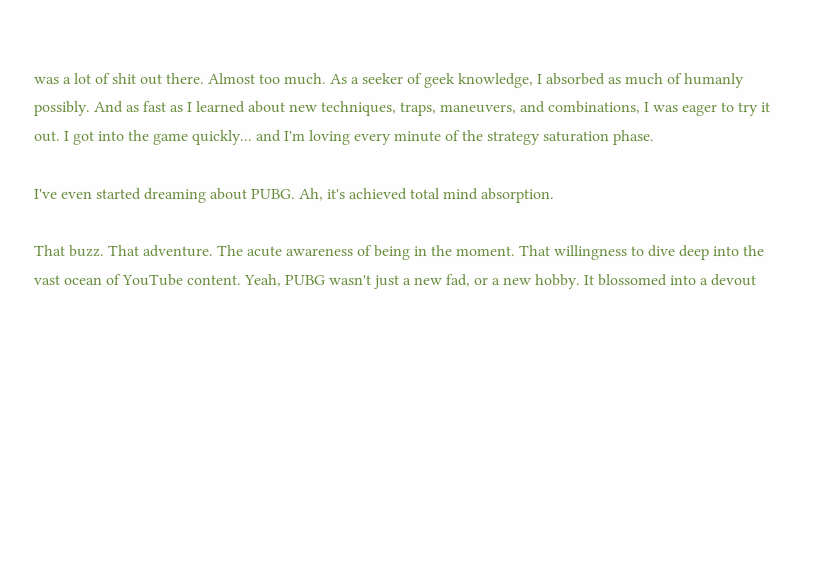was a lot of shit out there. Almost too much. As a seeker of geek knowledge, I absorbed as much of humanly possibly. And as fast as I learned about new techniques, traps, maneuvers, and combinations, I was eager to try it out. I got into the game quickly... and I'm loving every minute of the strategy saturation phase.

I've even started dreaming about PUBG. Ah, it's achieved total mind absorption.

That buzz. That adventure. The acute awareness of being in the moment. That willingness to dive deep into the vast ocean of YouTube content. Yeah, PUBG wasn't just a new fad, or a new hobby. It blossomed into a devout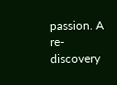passion. A re-discovery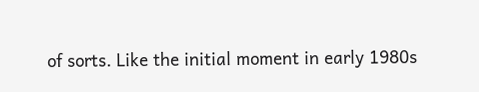of sorts. Like the initial moment in early 1980s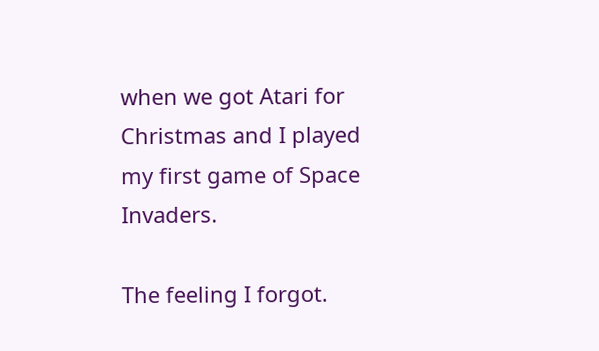when we got Atari for Christmas and I played my first game of Space Invaders.

The feeling I forgot.